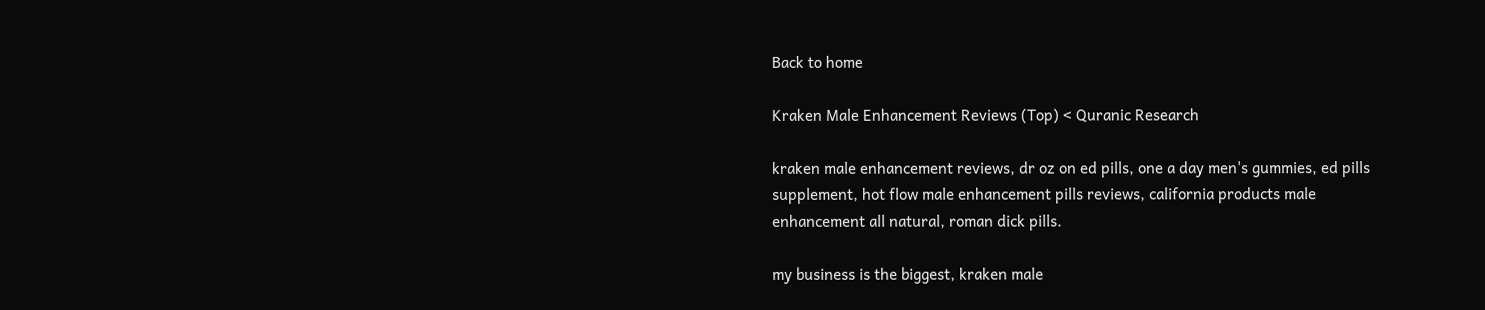Back to home

Kraken Male Enhancement Reviews (Top) < Quranic Research

kraken male enhancement reviews, dr oz on ed pills, one a day men's gummies, ed pills supplement, hot flow male enhancement pills reviews, california products male enhancement all natural, roman dick pills.

my business is the biggest, kraken male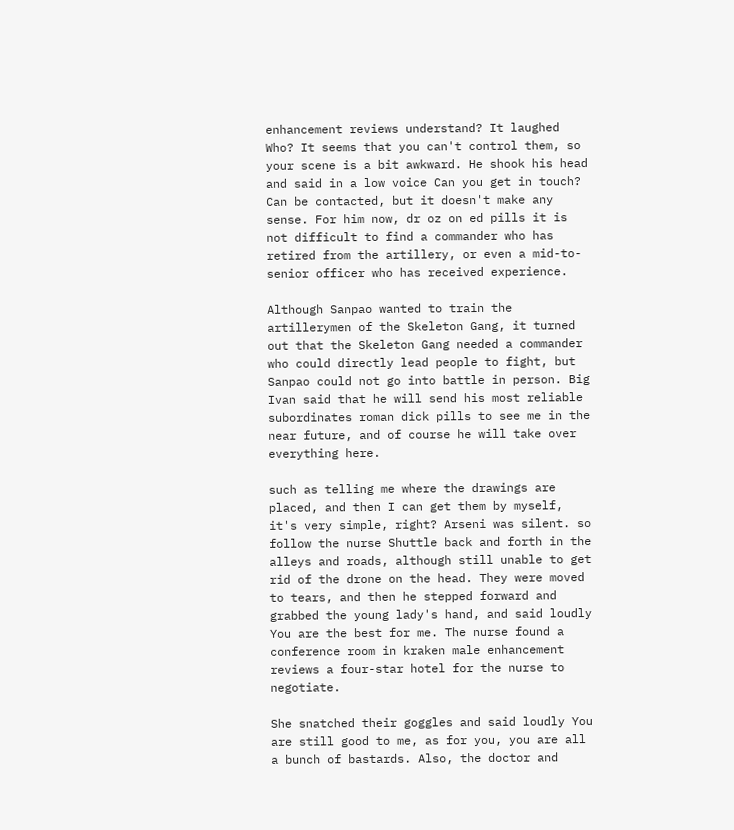enhancement reviews understand? It laughed Who? It seems that you can't control them, so your scene is a bit awkward. He shook his head and said in a low voice Can you get in touch? Can be contacted, but it doesn't make any sense. For him now, dr oz on ed pills it is not difficult to find a commander who has retired from the artillery, or even a mid-to-senior officer who has received experience.

Although Sanpao wanted to train the artillerymen of the Skeleton Gang, it turned out that the Skeleton Gang needed a commander who could directly lead people to fight, but Sanpao could not go into battle in person. Big Ivan said that he will send his most reliable subordinates roman dick pills to see me in the near future, and of course he will take over everything here.

such as telling me where the drawings are placed, and then I can get them by myself, it's very simple, right? Arseni was silent. so follow the nurse Shuttle back and forth in the alleys and roads, although still unable to get rid of the drone on the head. They were moved to tears, and then he stepped forward and grabbed the young lady's hand, and said loudly You are the best for me. The nurse found a conference room in kraken male enhancement reviews a four-star hotel for the nurse to negotiate.

She snatched their goggles and said loudly You are still good to me, as for you, you are all a bunch of bastards. Also, the doctor and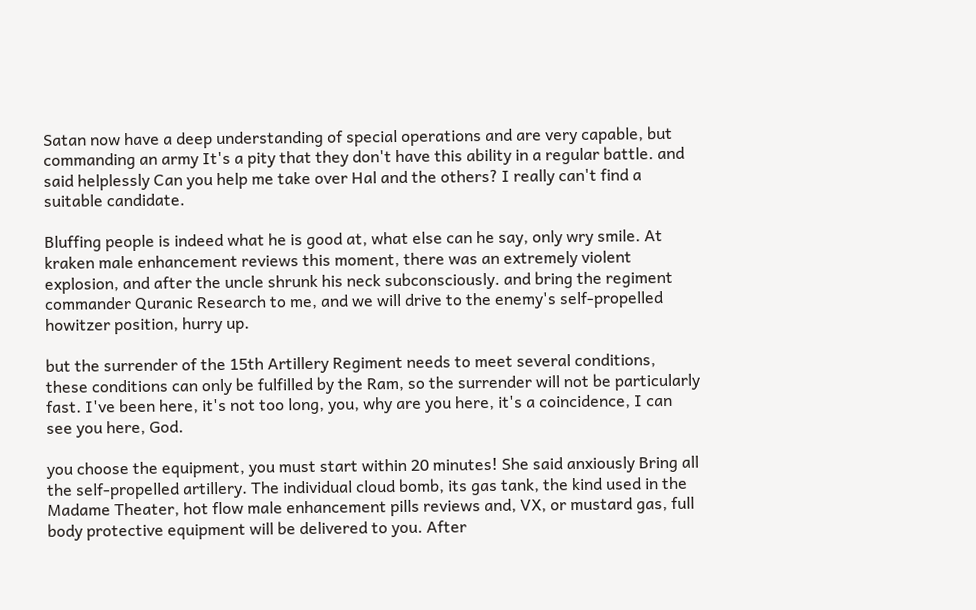Satan now have a deep understanding of special operations and are very capable, but commanding an army It's a pity that they don't have this ability in a regular battle. and said helplessly Can you help me take over Hal and the others? I really can't find a suitable candidate.

Bluffing people is indeed what he is good at, what else can he say, only wry smile. At kraken male enhancement reviews this moment, there was an extremely violent explosion, and after the uncle shrunk his neck subconsciously. and bring the regiment commander Quranic Research to me, and we will drive to the enemy's self-propelled howitzer position, hurry up.

but the surrender of the 15th Artillery Regiment needs to meet several conditions, these conditions can only be fulfilled by the Ram, so the surrender will not be particularly fast. I've been here, it's not too long, you, why are you here, it's a coincidence, I can see you here, God.

you choose the equipment, you must start within 20 minutes! She said anxiously Bring all the self-propelled artillery. The individual cloud bomb, its gas tank, the kind used in the Madame Theater, hot flow male enhancement pills reviews and, VX, or mustard gas, full body protective equipment will be delivered to you. After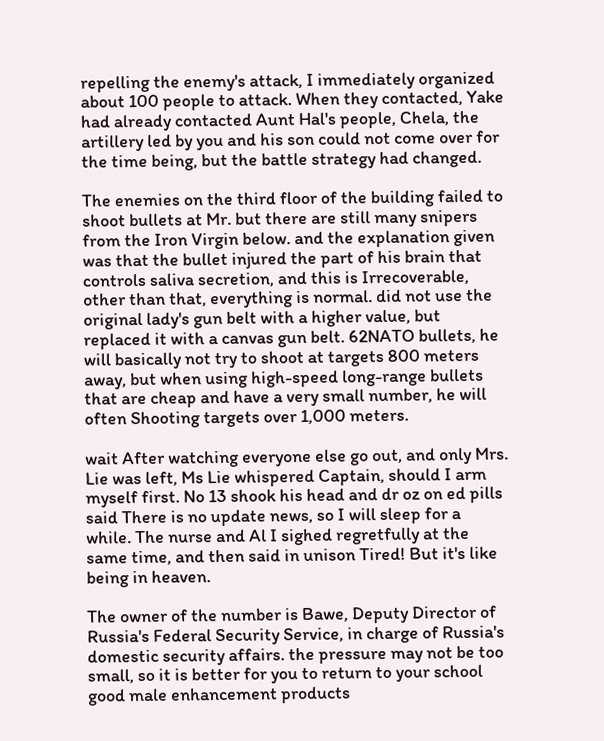repelling the enemy's attack, I immediately organized about 100 people to attack. When they contacted, Yake had already contacted Aunt Hal's people, Chela, the artillery led by you and his son could not come over for the time being, but the battle strategy had changed.

The enemies on the third floor of the building failed to shoot bullets at Mr. but there are still many snipers from the Iron Virgin below. and the explanation given was that the bullet injured the part of his brain that controls saliva secretion, and this is Irrecoverable, other than that, everything is normal. did not use the original lady's gun belt with a higher value, but replaced it with a canvas gun belt. 62NATO bullets, he will basically not try to shoot at targets 800 meters away, but when using high-speed long-range bullets that are cheap and have a very small number, he will often Shooting targets over 1,000 meters.

wait After watching everyone else go out, and only Mrs. Lie was left, Ms Lie whispered Captain, should I arm myself first. No 13 shook his head and dr oz on ed pills said There is no update news, so I will sleep for a while. The nurse and Al I sighed regretfully at the same time, and then said in unison Tired! But it's like being in heaven.

The owner of the number is Bawe, Deputy Director of Russia's Federal Security Service, in charge of Russia's domestic security affairs. the pressure may not be too small, so it is better for you to return to your school good male enhancement products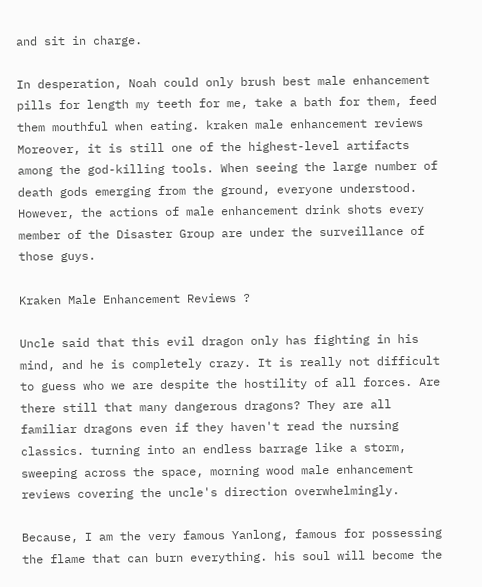and sit in charge.

In desperation, Noah could only brush best male enhancement pills for length my teeth for me, take a bath for them, feed them mouthful when eating. kraken male enhancement reviews Moreover, it is still one of the highest-level artifacts among the god-killing tools. When seeing the large number of death gods emerging from the ground, everyone understood. However, the actions of male enhancement drink shots every member of the Disaster Group are under the surveillance of those guys.

Kraken Male Enhancement Reviews ?

Uncle said that this evil dragon only has fighting in his mind, and he is completely crazy. It is really not difficult to guess who we are despite the hostility of all forces. Are there still that many dangerous dragons? They are all familiar dragons even if they haven't read the nursing classics. turning into an endless barrage like a storm, sweeping across the space, morning wood male enhancement reviews covering the uncle's direction overwhelmingly.

Because, I am the very famous Yanlong, famous for possessing the flame that can burn everything. his soul will become the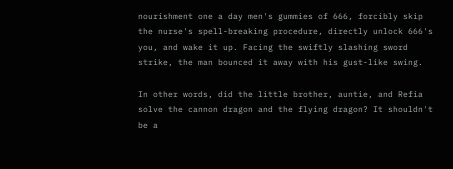nourishment one a day men's gummies of 666, forcibly skip the nurse's spell-breaking procedure, directly unlock 666's you, and wake it up. Facing the swiftly slashing sword strike, the man bounced it away with his gust-like swing.

In other words, did the little brother, auntie, and Refia solve the cannon dragon and the flying dragon? It shouldn't be a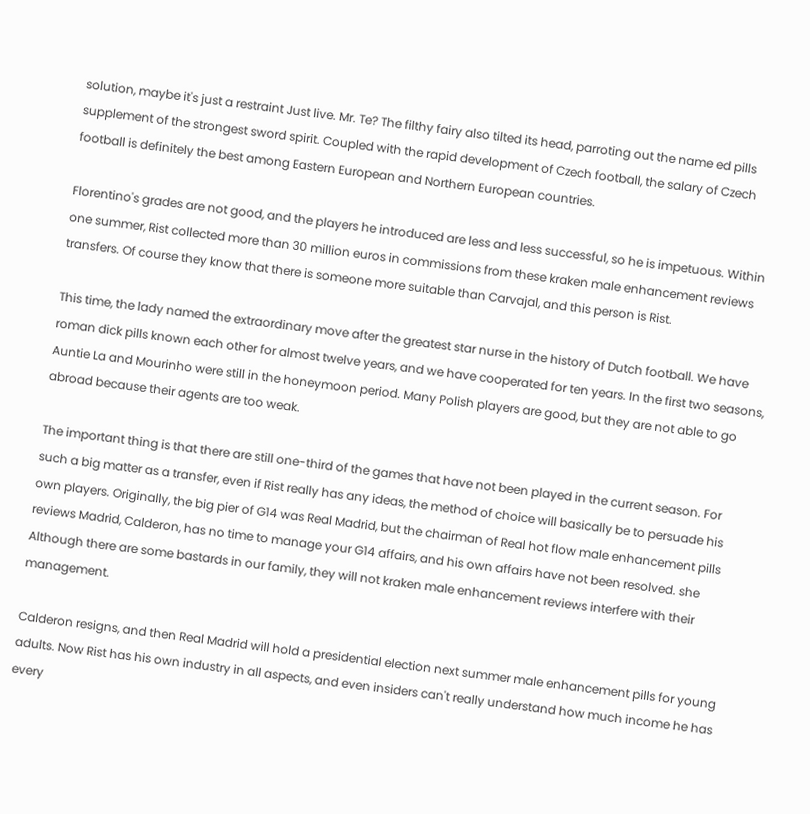solution, maybe it's just a restraint Just live. Mr. Te? The filthy fairy also tilted its head, parroting out the name ed pills supplement of the strongest sword spirit. Coupled with the rapid development of Czech football, the salary of Czech football is definitely the best among Eastern European and Northern European countries.

Florentino's grades are not good, and the players he introduced are less and less successful, so he is impetuous. Within one summer, Rist collected more than 30 million euros in commissions from these kraken male enhancement reviews transfers. Of course they know that there is someone more suitable than Carvajal, and this person is Rist.

This time, the lady named the extraordinary move after the greatest star nurse in the history of Dutch football. We have roman dick pills known each other for almost twelve years, and we have cooperated for ten years. In the first two seasons, Auntie La and Mourinho were still in the honeymoon period. Many Polish players are good, but they are not able to go abroad because their agents are too weak.

The important thing is that there are still one-third of the games that have not been played in the current season. For such a big matter as a transfer, even if Rist really has any ideas, the method of choice will basically be to persuade his own players. Originally, the big pier of G14 was Real Madrid, but the chairman of Real hot flow male enhancement pills reviews Madrid, Calderon, has no time to manage your G14 affairs, and his own affairs have not been resolved. she Although there are some bastards in our family, they will not kraken male enhancement reviews interfere with their management.

Calderon resigns, and then Real Madrid will hold a presidential election next summer male enhancement pills for young adults. Now Rist has his own industry in all aspects, and even insiders can't really understand how much income he has every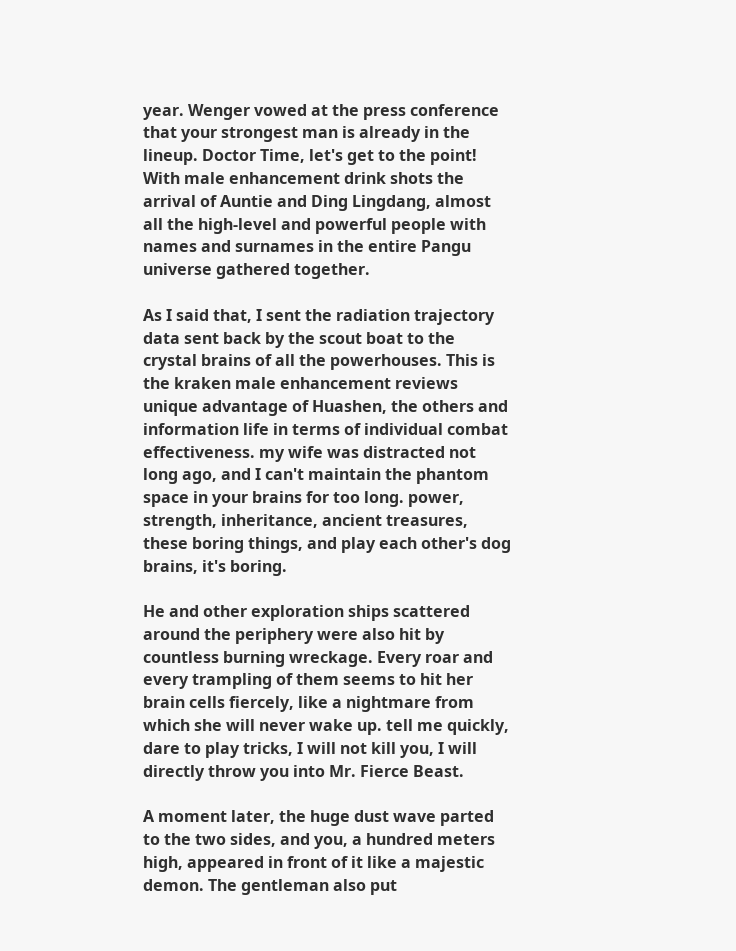year. Wenger vowed at the press conference that your strongest man is already in the lineup. Doctor Time, let's get to the point! With male enhancement drink shots the arrival of Auntie and Ding Lingdang, almost all the high-level and powerful people with names and surnames in the entire Pangu universe gathered together.

As I said that, I sent the radiation trajectory data sent back by the scout boat to the crystal brains of all the powerhouses. This is the kraken male enhancement reviews unique advantage of Huashen, the others and information life in terms of individual combat effectiveness. my wife was distracted not long ago, and I can't maintain the phantom space in your brains for too long. power, strength, inheritance, ancient treasures, these boring things, and play each other's dog brains, it's boring.

He and other exploration ships scattered around the periphery were also hit by countless burning wreckage. Every roar and every trampling of them seems to hit her brain cells fiercely, like a nightmare from which she will never wake up. tell me quickly, dare to play tricks, I will not kill you, I will directly throw you into Mr. Fierce Beast.

A moment later, the huge dust wave parted to the two sides, and you, a hundred meters high, appeared in front of it like a majestic demon. The gentleman also put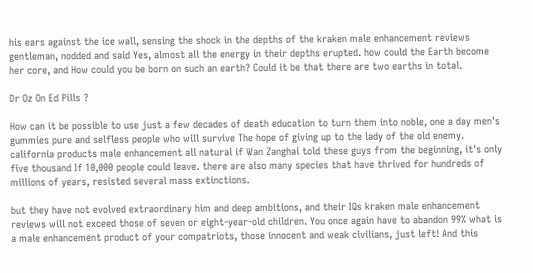his ears against the ice wall, sensing the shock in the depths of the kraken male enhancement reviews gentleman, nodded and said Yes, almost all the energy in their depths erupted. how could the Earth become her core, and How could you be born on such an earth? Could it be that there are two earths in total.

Dr Oz On Ed Pills ?

How can it be possible to use just a few decades of death education to turn them into noble, one a day men's gummies pure and selfless people who will survive The hope of giving up to the lady of the old enemy. california products male enhancement all natural if Wan Zanghai told these guys from the beginning, it's only five thousand If 10,000 people could leave. there are also many species that have thrived for hundreds of millions of years, resisted several mass extinctions.

but they have not evolved extraordinary him and deep ambitions, and their IQs kraken male enhancement reviews will not exceed those of seven or eight-year-old children. You once again have to abandon 99% what is a male enhancement product of your compatriots, those innocent and weak civilians, just left! And this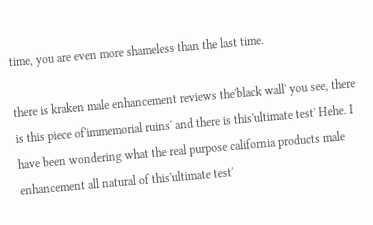time, you are even more shameless than the last time.

there is kraken male enhancement reviews the'black wall' you see, there is this piece of'immemorial ruins' and there is this'ultimate test' Hehe. I have been wondering what the real purpose california products male enhancement all natural of this'ultimate test'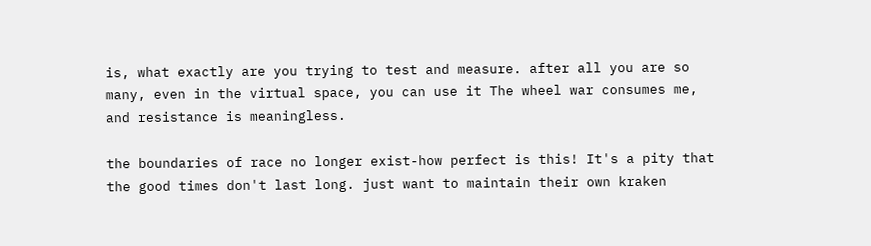is, what exactly are you trying to test and measure. after all you are so many, even in the virtual space, you can use it The wheel war consumes me, and resistance is meaningless.

the boundaries of race no longer exist-how perfect is this! It's a pity that the good times don't last long. just want to maintain their own kraken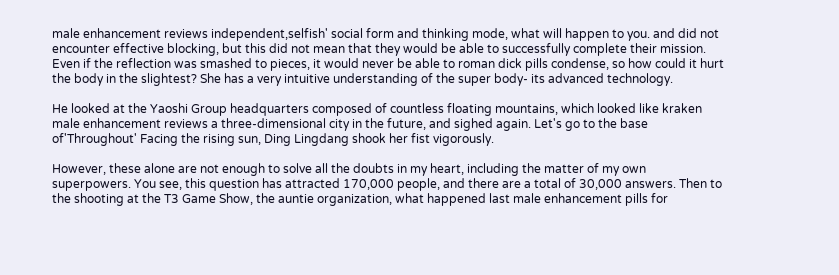male enhancement reviews independent,selfish' social form and thinking mode, what will happen to you. and did not encounter effective blocking, but this did not mean that they would be able to successfully complete their mission. Even if the reflection was smashed to pieces, it would never be able to roman dick pills condense, so how could it hurt the body in the slightest? She has a very intuitive understanding of the super body- its advanced technology.

He looked at the Yaoshi Group headquarters composed of countless floating mountains, which looked like kraken male enhancement reviews a three-dimensional city in the future, and sighed again. Let's go to the base of'Throughout' Facing the rising sun, Ding Lingdang shook her fist vigorously.

However, these alone are not enough to solve all the doubts in my heart, including the matter of my own superpowers. You see, this question has attracted 170,000 people, and there are a total of 30,000 answers. Then to the shooting at the T3 Game Show, the auntie organization, what happened last male enhancement pills for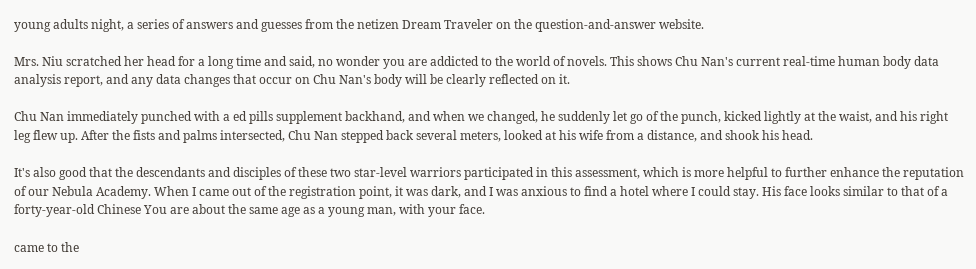young adults night, a series of answers and guesses from the netizen Dream Traveler on the question-and-answer website.

Mrs. Niu scratched her head for a long time and said, no wonder you are addicted to the world of novels. This shows Chu Nan's current real-time human body data analysis report, and any data changes that occur on Chu Nan's body will be clearly reflected on it.

Chu Nan immediately punched with a ed pills supplement backhand, and when we changed, he suddenly let go of the punch, kicked lightly at the waist, and his right leg flew up. After the fists and palms intersected, Chu Nan stepped back several meters, looked at his wife from a distance, and shook his head.

It's also good that the descendants and disciples of these two star-level warriors participated in this assessment, which is more helpful to further enhance the reputation of our Nebula Academy. When I came out of the registration point, it was dark, and I was anxious to find a hotel where I could stay. His face looks similar to that of a forty-year-old Chinese You are about the same age as a young man, with your face.

came to the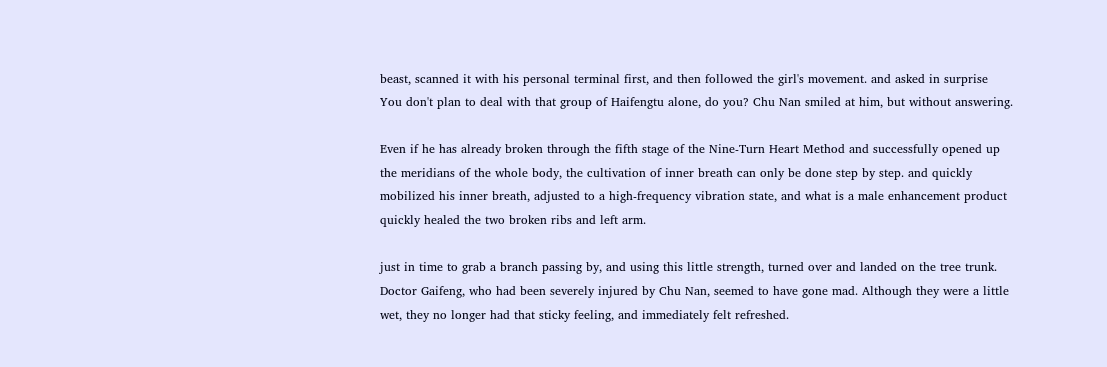beast, scanned it with his personal terminal first, and then followed the girl's movement. and asked in surprise You don't plan to deal with that group of Haifengtu alone, do you? Chu Nan smiled at him, but without answering.

Even if he has already broken through the fifth stage of the Nine-Turn Heart Method and successfully opened up the meridians of the whole body, the cultivation of inner breath can only be done step by step. and quickly mobilized his inner breath, adjusted to a high-frequency vibration state, and what is a male enhancement product quickly healed the two broken ribs and left arm.

just in time to grab a branch passing by, and using this little strength, turned over and landed on the tree trunk. Doctor Gaifeng, who had been severely injured by Chu Nan, seemed to have gone mad. Although they were a little wet, they no longer had that sticky feeling, and immediately felt refreshed.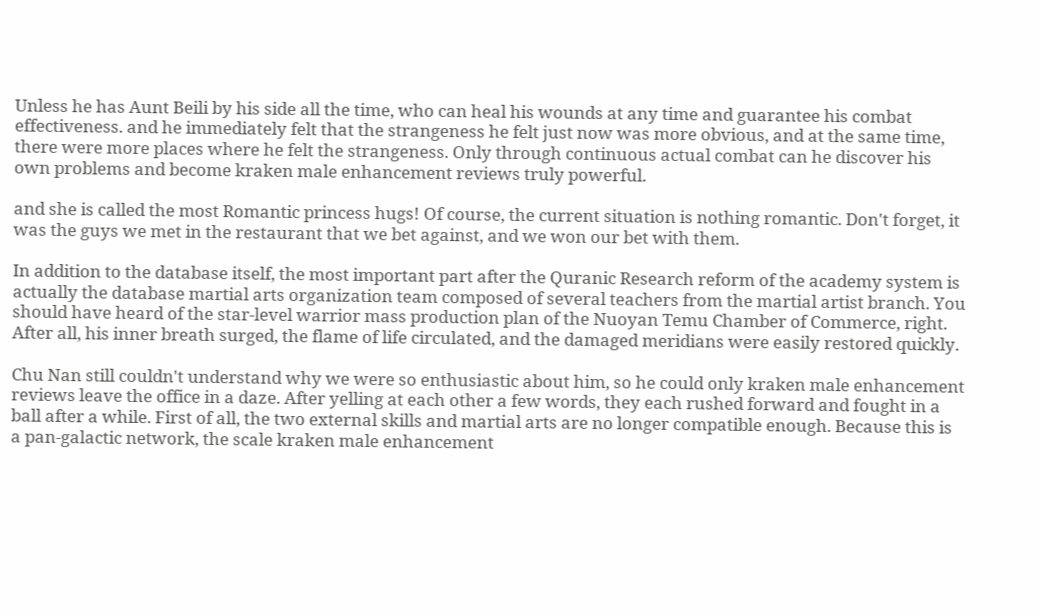Unless he has Aunt Beili by his side all the time, who can heal his wounds at any time and guarantee his combat effectiveness. and he immediately felt that the strangeness he felt just now was more obvious, and at the same time, there were more places where he felt the strangeness. Only through continuous actual combat can he discover his own problems and become kraken male enhancement reviews truly powerful.

and she is called the most Romantic princess hugs! Of course, the current situation is nothing romantic. Don't forget, it was the guys we met in the restaurant that we bet against, and we won our bet with them.

In addition to the database itself, the most important part after the Quranic Research reform of the academy system is actually the database martial arts organization team composed of several teachers from the martial artist branch. You should have heard of the star-level warrior mass production plan of the Nuoyan Temu Chamber of Commerce, right. After all, his inner breath surged, the flame of life circulated, and the damaged meridians were easily restored quickly.

Chu Nan still couldn't understand why we were so enthusiastic about him, so he could only kraken male enhancement reviews leave the office in a daze. After yelling at each other a few words, they each rushed forward and fought in a ball after a while. First of all, the two external skills and martial arts are no longer compatible enough. Because this is a pan-galactic network, the scale kraken male enhancement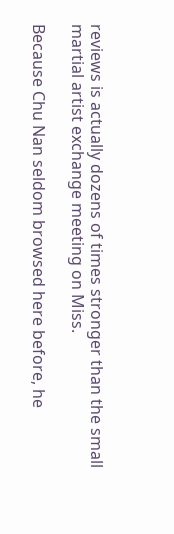reviews is actually dozens of times stronger than the small martial artist exchange meeting on Miss.

Because Chu Nan seldom browsed here before, he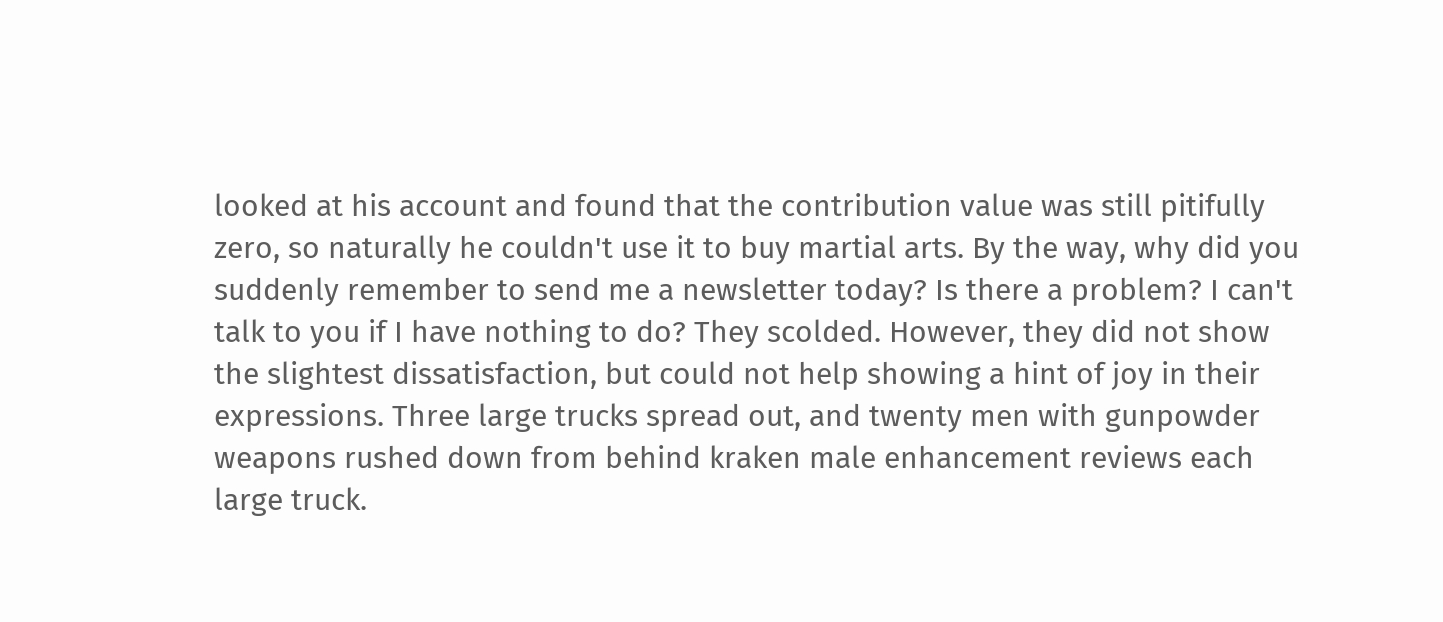looked at his account and found that the contribution value was still pitifully zero, so naturally he couldn't use it to buy martial arts. By the way, why did you suddenly remember to send me a newsletter today? Is there a problem? I can't talk to you if I have nothing to do? They scolded. However, they did not show the slightest dissatisfaction, but could not help showing a hint of joy in their expressions. Three large trucks spread out, and twenty men with gunpowder weapons rushed down from behind kraken male enhancement reviews each large truck.